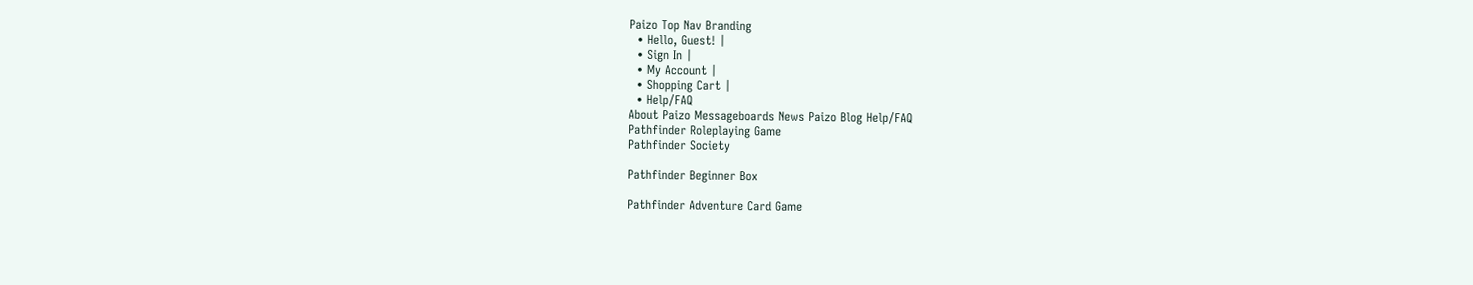Paizo Top Nav Branding
  • Hello, Guest! |
  • Sign In |
  • My Account |
  • Shopping Cart |
  • Help/FAQ
About Paizo Messageboards News Paizo Blog Help/FAQ
Pathfinder Roleplaying Game
Pathfinder Society

Pathfinder Beginner Box

Pathfinder Adventure Card Game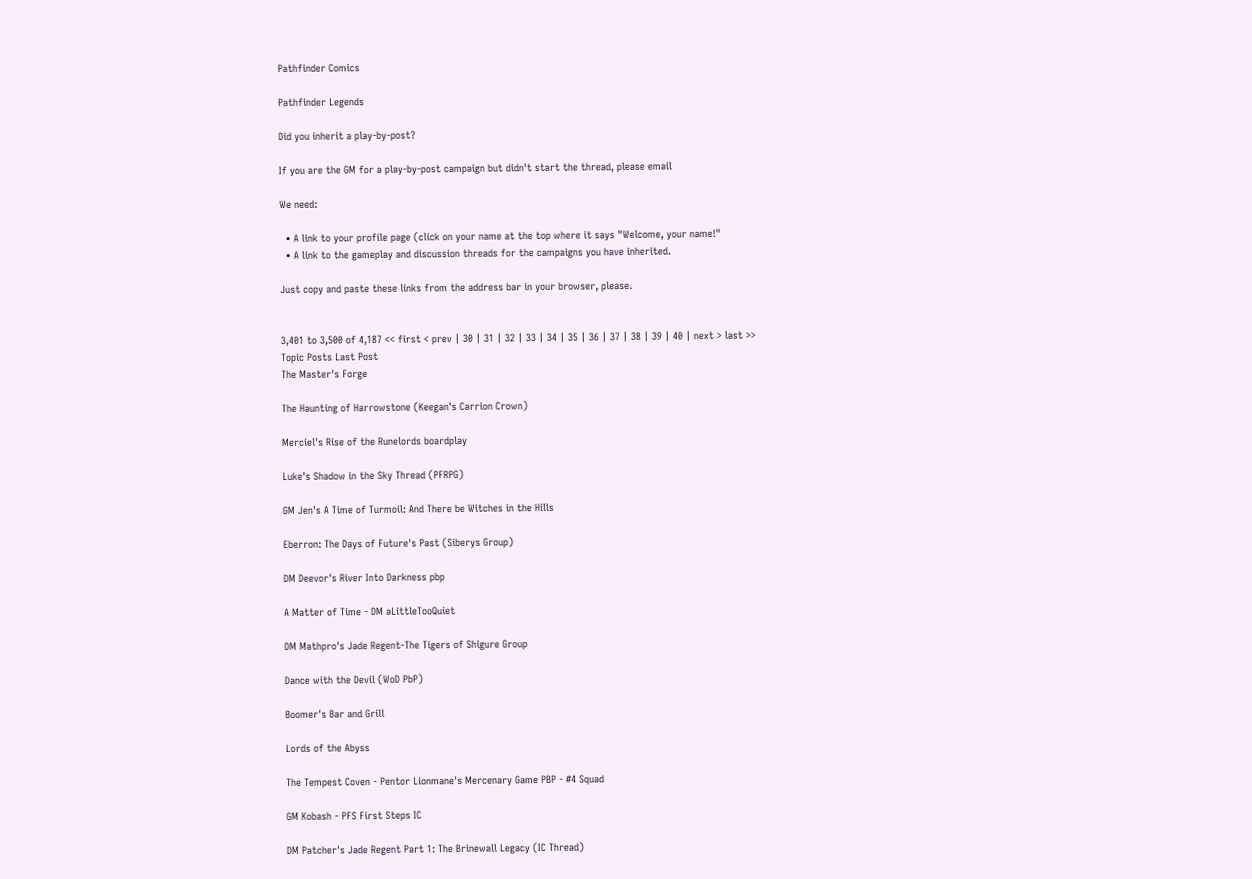Pathfinder Comics

Pathfinder Legends

Did you inherit a play-by-post?

If you are the GM for a play-by-post campaign but didn't start the thread, please email

We need:

  • A link to your profile page (click on your name at the top where it says "Welcome, your name!"
  • A link to the gameplay and discussion threads for the campaigns you have inherited.

Just copy and paste these links from the address bar in your browser, please.


3,401 to 3,500 of 4,187 << first < prev | 30 | 31 | 32 | 33 | 34 | 35 | 36 | 37 | 38 | 39 | 40 | next > last >>
Topic Posts Last Post
The Master's Forge

The Haunting of Harrowstone (Keegan's Carrion Crown)

Merciel's Rise of the Runelords boardplay

Luke's Shadow in the Sky Thread (PFRPG)

GM Jen's A Time of Turmoil: And There be Witches in the Hills

Eberron: The Days of Future's Past (Siberys Group)

DM Deevor's River Into Darkness pbp

A Matter of Time - DM aLittleTooQuiet

DM Mathpro's Jade Regent-The Tigers of Shigure Group

Dance with the Devil (WoD PbP)

Boomer's Bar and Grill

Lords of the Abyss

The Tempest Coven - Pentor Lionmane's Mercenary Game PBP - #4 Squad

GM Kobash - PFS First Steps IC

DM Patcher's Jade Regent Part 1: The Brinewall Legacy (IC Thread)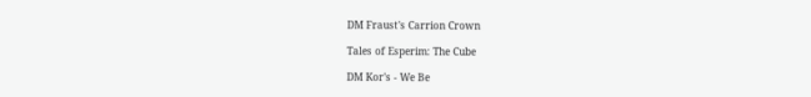DM Fraust's Carrion Crown

Tales of Esperim: The Cube

DM Kor's - We Be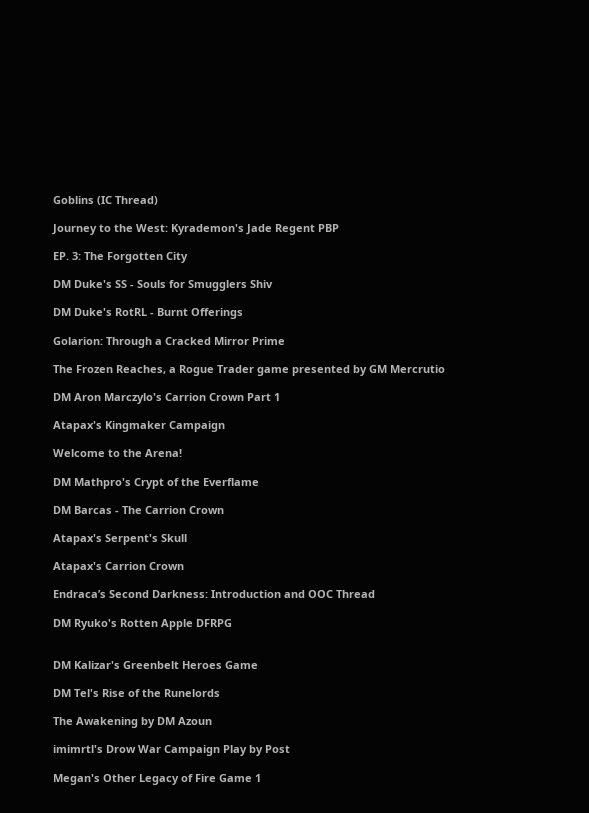Goblins (IC Thread)

Journey to the West: Kyrademon's Jade Regent PBP

EP. 3: The Forgotten City

DM Duke's SS - Souls for Smugglers Shiv

DM Duke's RotRL - Burnt Offerings

Golarion: Through a Cracked Mirror Prime

The Frozen Reaches, a Rogue Trader game presented by GM Mercrutio

DM Aron Marczylo's Carrion Crown Part 1

Atapax's Kingmaker Campaign

Welcome to the Arena!

DM Mathpro's Crypt of the Everflame

DM Barcas - The Carrion Crown

Atapax's Serpent's Skull

Atapax's Carrion Crown

Endraca’s Second Darkness: Introduction and OOC Thread

DM Ryuko's Rotten Apple DFRPG


DM Kalizar's Greenbelt Heroes Game

DM Tel's Rise of the Runelords

The Awakening by DM Azoun

imimrtl's Drow War Campaign Play by Post

Megan's Other Legacy of Fire Game 1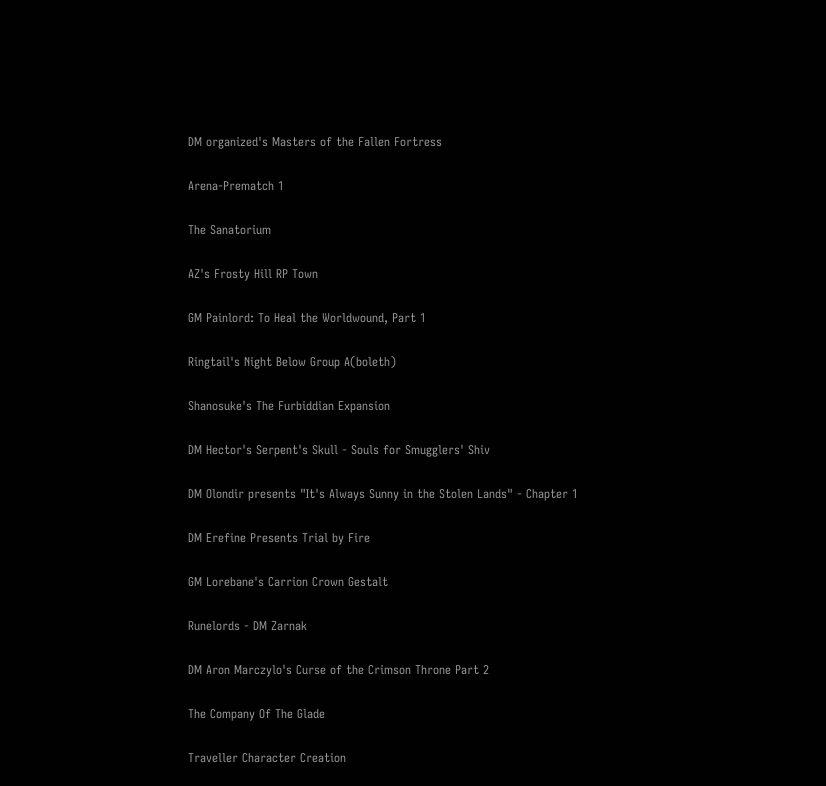DM organized's Masters of the Fallen Fortress

Arena-Prematch 1

The Sanatorium

AZ's Frosty Hill RP Town

GM Painlord: To Heal the Worldwound, Part 1

Ringtail's Night Below Group A(boleth)

Shanosuke's The Furbiddian Expansion

DM Hector's Serpent's Skull - Souls for Smugglers' Shiv

DM Olondir presents "It's Always Sunny in the Stolen Lands" - Chapter 1

DM Erefine Presents Trial by Fire

GM Lorebane's Carrion Crown Gestalt

Runelords - DM Zarnak

DM Aron Marczylo's Curse of the Crimson Throne Part 2

The Company Of The Glade

Traveller Character Creation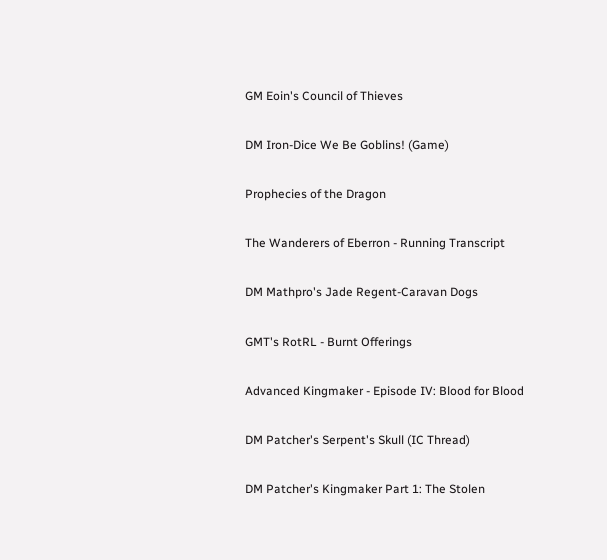GM Eoin's Council of Thieves

DM Iron-Dice We Be Goblins! (Game)

Prophecies of the Dragon

The Wanderers of Eberron - Running Transcript

DM Mathpro's Jade Regent-Caravan Dogs

GMT's RotRL - Burnt Offerings

Advanced Kingmaker - Episode IV: Blood for Blood

DM Patcher's Serpent's Skull (IC Thread)

DM Patcher's Kingmaker Part 1: The Stolen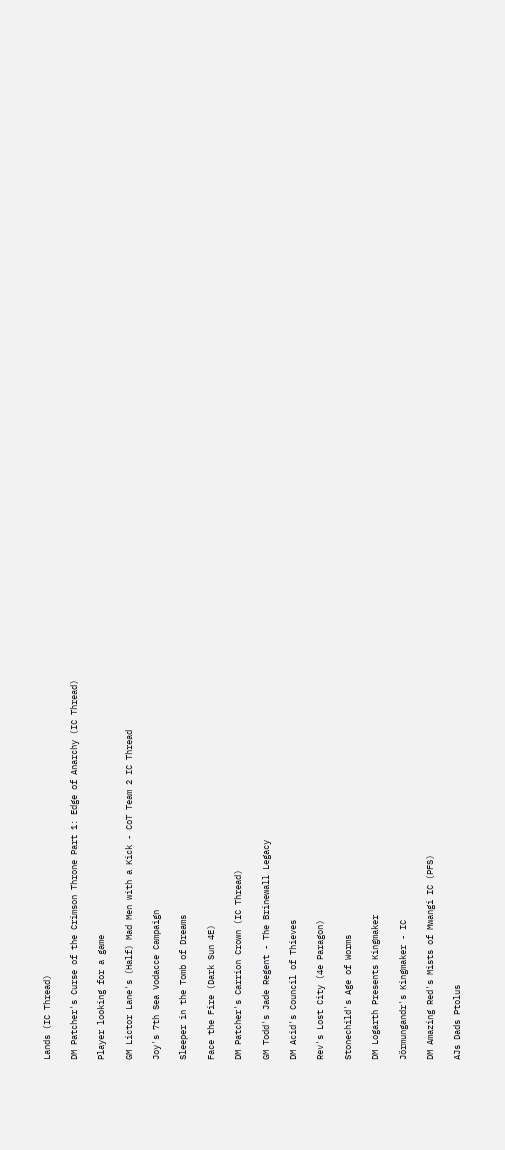Lands (IC Thread)

DM Patcher's Curse of the Crimson Throne Part 1: Edge of Anarchy (IC Thread)

Player looking for a game

GM Lictor Lane's (Half) Mad Men with a Kick - CoT Team 2 IC Thread

Joy's 7th Sea Vodacce Campaign

Sleeper in the Tomb of Dreams

Face the Fire (Dark Sun 4E)

DM Patcher's Carrion Crown (IC Thread)

GM Todd's Jade Regent - The Brinewall Legacy

DM Acid's Council of Thieves

Rev's Lost City (4e Paragon)

Stonechild's Age of Worms

DM Logarth Presents Kingmaker

Jörmungandr's Kingmaker - IC

DM Amazing Red's Mists of Mwangi IC (PFS)

AJs Dads Ptolus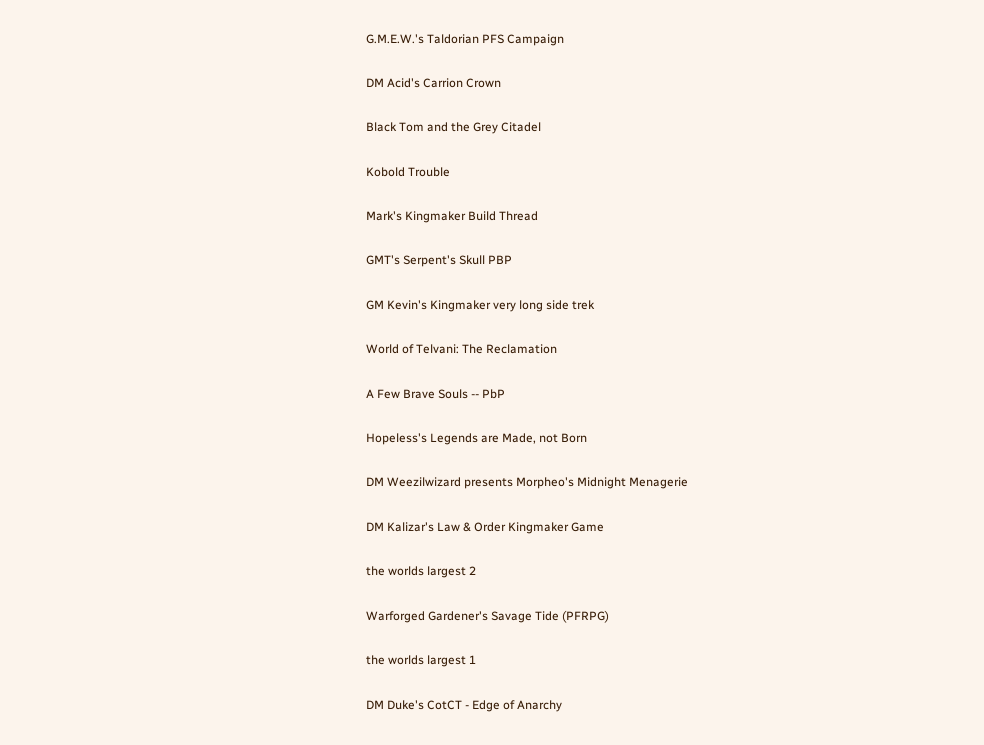G.M.E.W.'s Taldorian PFS Campaign

DM Acid's Carrion Crown

Black Tom and the Grey Citadel

Kobold Trouble

Mark's Kingmaker Build Thread

GMT's Serpent's Skull PBP

GM Kevin's Kingmaker very long side trek

World of Telvani: The Reclamation

A Few Brave Souls -- PbP

Hopeless's Legends are Made, not Born

DM Weezilwizard presents Morpheo's Midnight Menagerie

DM Kalizar's Law & Order Kingmaker Game

the worlds largest 2

Warforged Gardener's Savage Tide (PFRPG)

the worlds largest 1

DM Duke's CotCT - Edge of Anarchy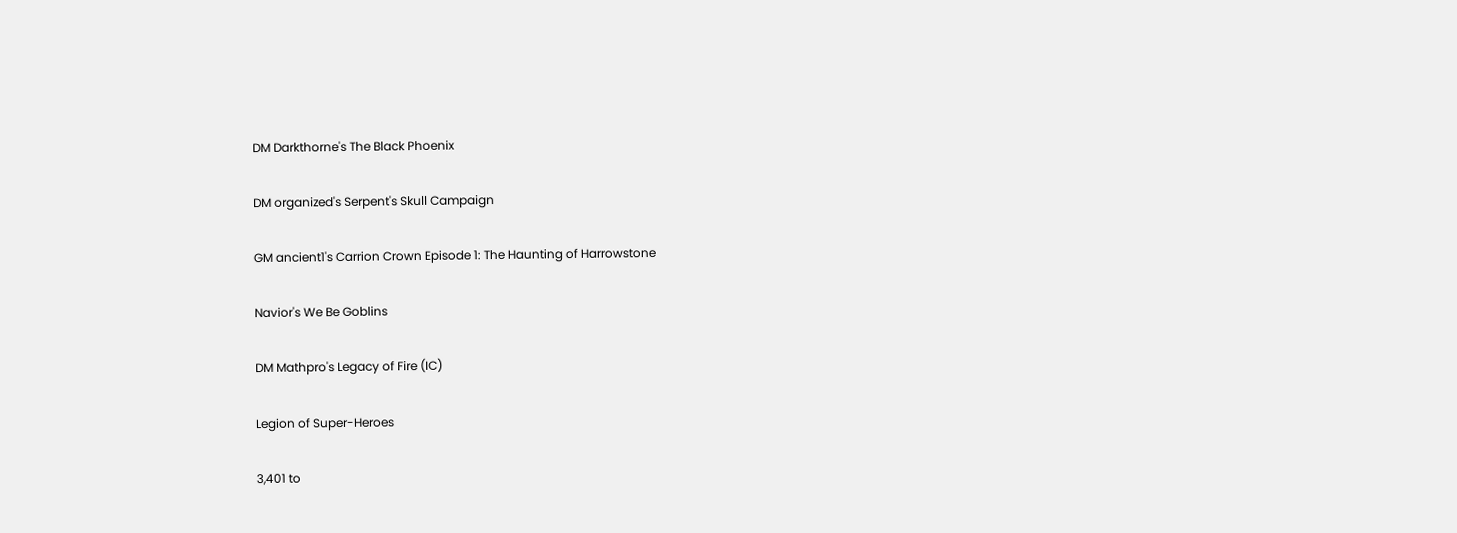DM Darkthorne's The Black Phoenix

DM organized's Serpent's Skull Campaign

GM ancient1's Carrion Crown Episode 1: The Haunting of Harrowstone

Navior's We Be Goblins

DM Mathpro's Legacy of Fire (IC)

Legion of Super-Heroes

3,401 to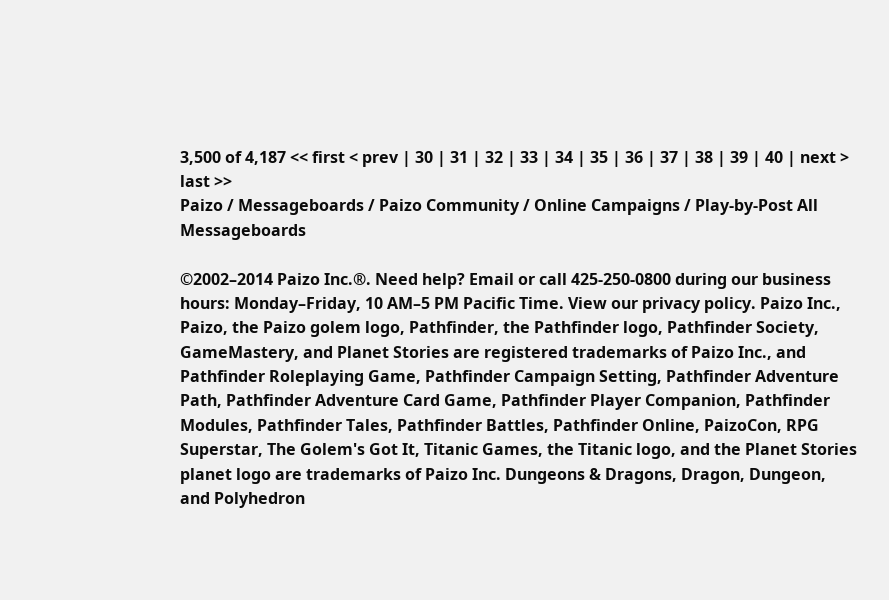3,500 of 4,187 << first < prev | 30 | 31 | 32 | 33 | 34 | 35 | 36 | 37 | 38 | 39 | 40 | next > last >>
Paizo / Messageboards / Paizo Community / Online Campaigns / Play-by-Post All Messageboards

©2002–2014 Paizo Inc.®. Need help? Email or call 425-250-0800 during our business hours: Monday–Friday, 10 AM–5 PM Pacific Time. View our privacy policy. Paizo Inc., Paizo, the Paizo golem logo, Pathfinder, the Pathfinder logo, Pathfinder Society, GameMastery, and Planet Stories are registered trademarks of Paizo Inc., and Pathfinder Roleplaying Game, Pathfinder Campaign Setting, Pathfinder Adventure Path, Pathfinder Adventure Card Game, Pathfinder Player Companion, Pathfinder Modules, Pathfinder Tales, Pathfinder Battles, Pathfinder Online, PaizoCon, RPG Superstar, The Golem's Got It, Titanic Games, the Titanic logo, and the Planet Stories planet logo are trademarks of Paizo Inc. Dungeons & Dragons, Dragon, Dungeon, and Polyhedron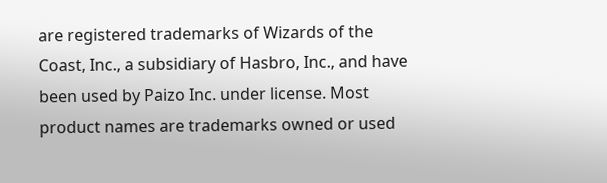are registered trademarks of Wizards of the Coast, Inc., a subsidiary of Hasbro, Inc., and have been used by Paizo Inc. under license. Most product names are trademarks owned or used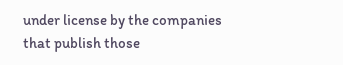under license by the companies that publish those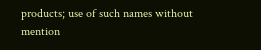products; use of such names without mention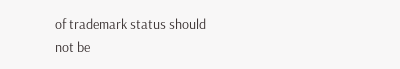of trademark status should not be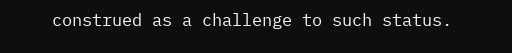construed as a challenge to such status.